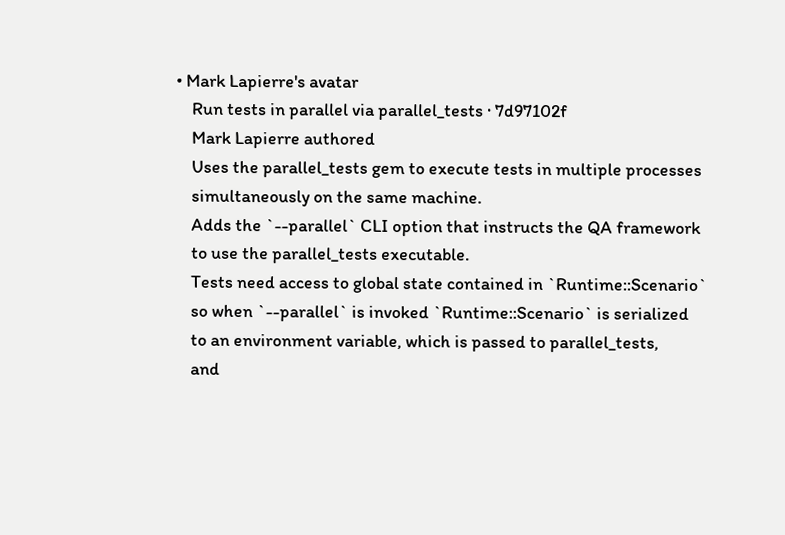• Mark Lapierre's avatar
    Run tests in parallel via parallel_tests · 7d97102f
    Mark Lapierre authored
    Uses the parallel_tests gem to execute tests in multiple processes
    simultaneously on the same machine.
    Adds the `--parallel` CLI option that instructs the QA framework
    to use the parallel_tests executable.
    Tests need access to global state contained in `Runtime::Scenario`
    so when `--parallel` is invoked `Runtime::Scenario` is serialized
    to an environment variable, which is passed to parallel_tests,
    and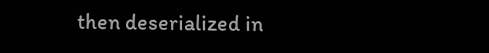then deserialized in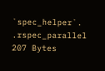`spec_helper`.
.rspec_parallel 207 Bytes